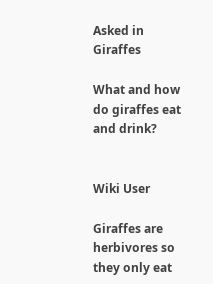Asked in Giraffes

What and how do giraffes eat and drink?


Wiki User

Giraffes are herbivores so they only eat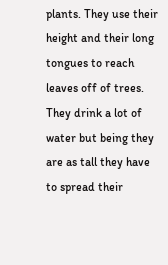plants. They use their height and their long tongues to reach leaves off of trees. They drink a lot of water but being they are as tall they have to spread their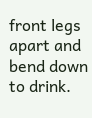front legs apart and bend down to drink.